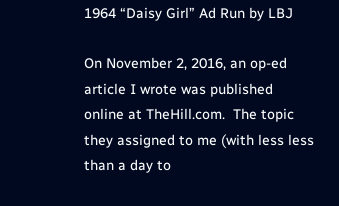1964 “Daisy Girl” Ad Run by LBJ

On November 2, 2016, an op-ed article I wrote was published online at TheHill.com.  The topic they assigned to me (with less less than a day to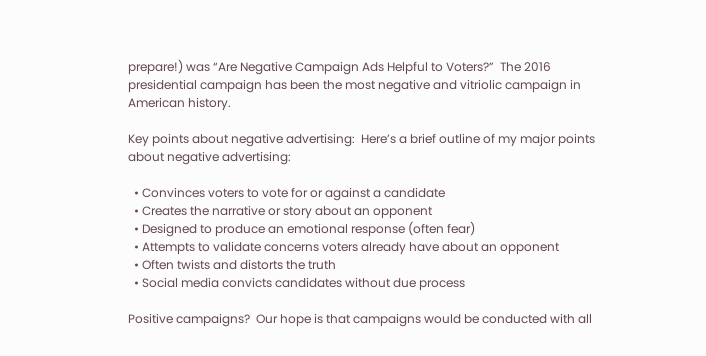prepare!) was “Are Negative Campaign Ads Helpful to Voters?”  The 2016 presidential campaign has been the most negative and vitriolic campaign in American history.

Key points about negative advertising:  Here’s a brief outline of my major points about negative advertising:

  • Convinces voters to vote for or against a candidate
  • Creates the narrative or story about an opponent
  • Designed to produce an emotional response (often fear)
  • Attempts to validate concerns voters already have about an opponent
  • Often twists and distorts the truth
  • Social media convicts candidates without due process

Positive campaigns?  Our hope is that campaigns would be conducted with all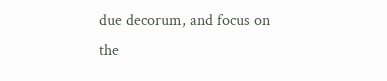due decorum, and focus on the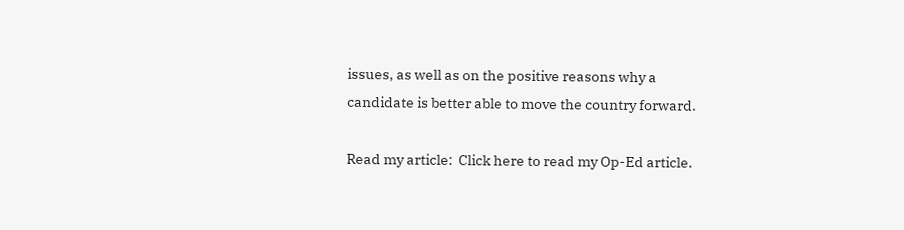issues, as well as on the positive reasons why a candidate is better able to move the country forward.

Read my article:  Click here to read my Op-Ed article.